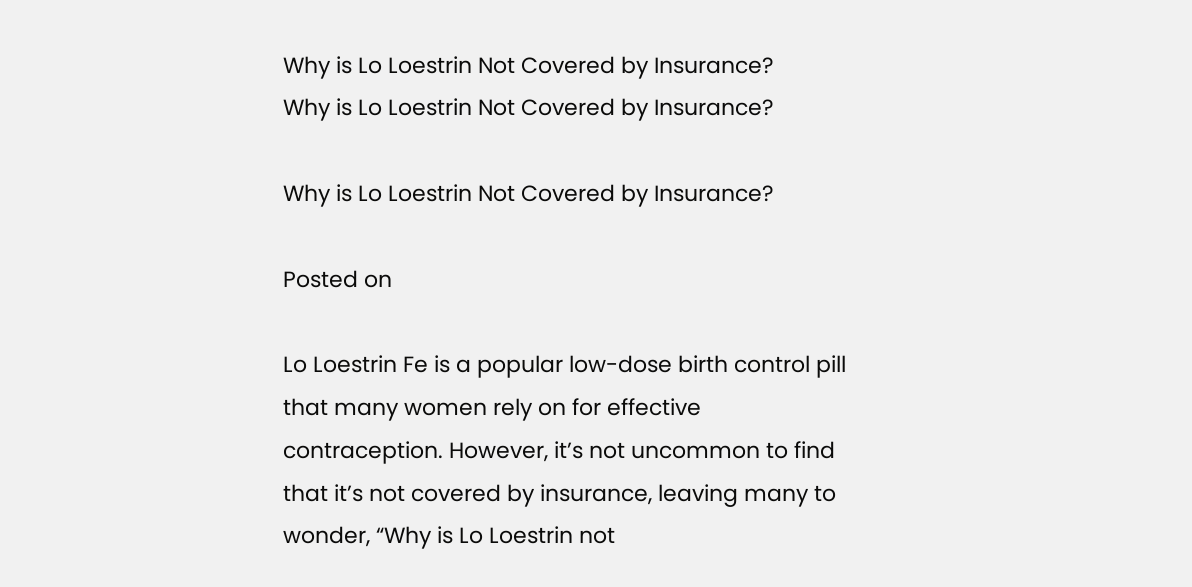Why is Lo Loestrin Not Covered by Insurance?
Why is Lo Loestrin Not Covered by Insurance?

Why is Lo Loestrin Not Covered by Insurance?

Posted on

Lo Loestrin Fe is a popular low-dose birth control pill that many women rely on for effective contraception. However, it’s not uncommon to find that it’s not covered by insurance, leaving many to wonder, “Why is Lo Loestrin not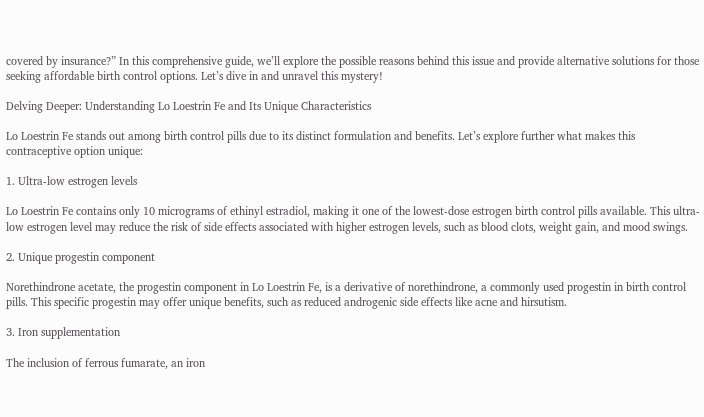covered by insurance?” In this comprehensive guide, we’ll explore the possible reasons behind this issue and provide alternative solutions for those seeking affordable birth control options. Let’s dive in and unravel this mystery!

Delving Deeper: Understanding Lo Loestrin Fe and Its Unique Characteristics

Lo Loestrin Fe stands out among birth control pills due to its distinct formulation and benefits. Let’s explore further what makes this contraceptive option unique:

1. Ultra-low estrogen levels

Lo Loestrin Fe contains only 10 micrograms of ethinyl estradiol, making it one of the lowest-dose estrogen birth control pills available. This ultra-low estrogen level may reduce the risk of side effects associated with higher estrogen levels, such as blood clots, weight gain, and mood swings.

2. Unique progestin component

Norethindrone acetate, the progestin component in Lo Loestrin Fe, is a derivative of norethindrone, a commonly used progestin in birth control pills. This specific progestin may offer unique benefits, such as reduced androgenic side effects like acne and hirsutism.

3. Iron supplementation

The inclusion of ferrous fumarate, an iron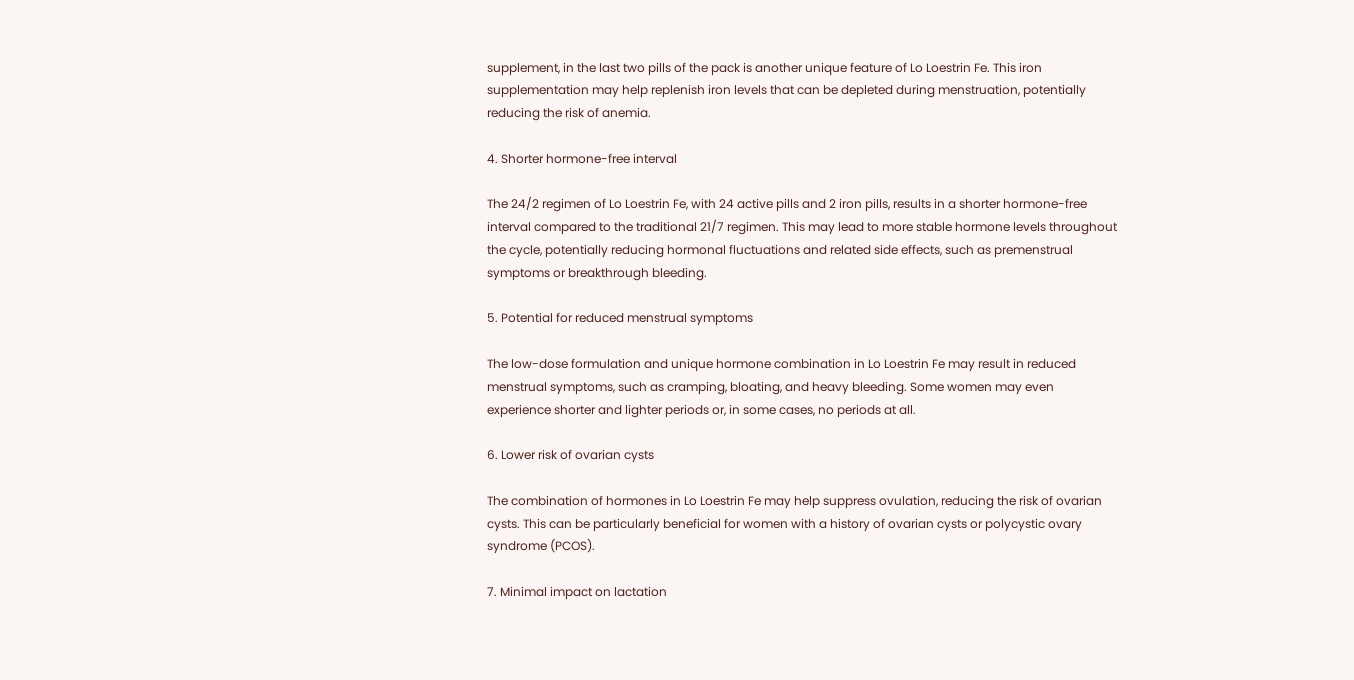supplement, in the last two pills of the pack is another unique feature of Lo Loestrin Fe. This iron supplementation may help replenish iron levels that can be depleted during menstruation, potentially reducing the risk of anemia.

4. Shorter hormone-free interval

The 24/2 regimen of Lo Loestrin Fe, with 24 active pills and 2 iron pills, results in a shorter hormone-free interval compared to the traditional 21/7 regimen. This may lead to more stable hormone levels throughout the cycle, potentially reducing hormonal fluctuations and related side effects, such as premenstrual symptoms or breakthrough bleeding.

5. Potential for reduced menstrual symptoms

The low-dose formulation and unique hormone combination in Lo Loestrin Fe may result in reduced menstrual symptoms, such as cramping, bloating, and heavy bleeding. Some women may even experience shorter and lighter periods or, in some cases, no periods at all.

6. Lower risk of ovarian cysts

The combination of hormones in Lo Loestrin Fe may help suppress ovulation, reducing the risk of ovarian cysts. This can be particularly beneficial for women with a history of ovarian cysts or polycystic ovary syndrome (PCOS).

7. Minimal impact on lactation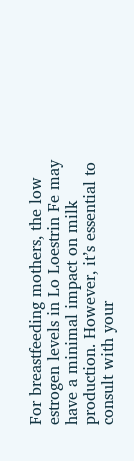For breastfeeding mothers, the low estrogen levels in Lo Loestrin Fe may have a minimal impact on milk production. However, it’s essential to consult with your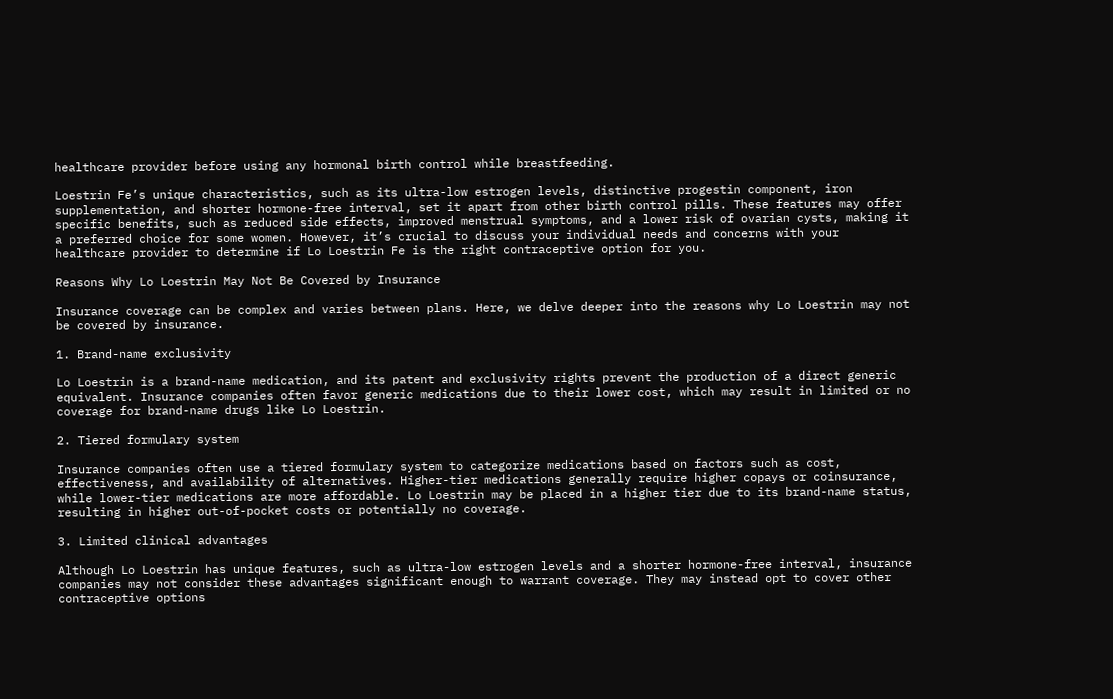healthcare provider before using any hormonal birth control while breastfeeding.

Loestrin Fe’s unique characteristics, such as its ultra-low estrogen levels, distinctive progestin component, iron supplementation, and shorter hormone-free interval, set it apart from other birth control pills. These features may offer specific benefits, such as reduced side effects, improved menstrual symptoms, and a lower risk of ovarian cysts, making it a preferred choice for some women. However, it’s crucial to discuss your individual needs and concerns with your healthcare provider to determine if Lo Loestrin Fe is the right contraceptive option for you.

Reasons Why Lo Loestrin May Not Be Covered by Insurance

Insurance coverage can be complex and varies between plans. Here, we delve deeper into the reasons why Lo Loestrin may not be covered by insurance.

1. Brand-name exclusivity

Lo Loestrin is a brand-name medication, and its patent and exclusivity rights prevent the production of a direct generic equivalent. Insurance companies often favor generic medications due to their lower cost, which may result in limited or no coverage for brand-name drugs like Lo Loestrin.

2. Tiered formulary system

Insurance companies often use a tiered formulary system to categorize medications based on factors such as cost, effectiveness, and availability of alternatives. Higher-tier medications generally require higher copays or coinsurance, while lower-tier medications are more affordable. Lo Loestrin may be placed in a higher tier due to its brand-name status, resulting in higher out-of-pocket costs or potentially no coverage.

3. Limited clinical advantages

Although Lo Loestrin has unique features, such as ultra-low estrogen levels and a shorter hormone-free interval, insurance companies may not consider these advantages significant enough to warrant coverage. They may instead opt to cover other contraceptive options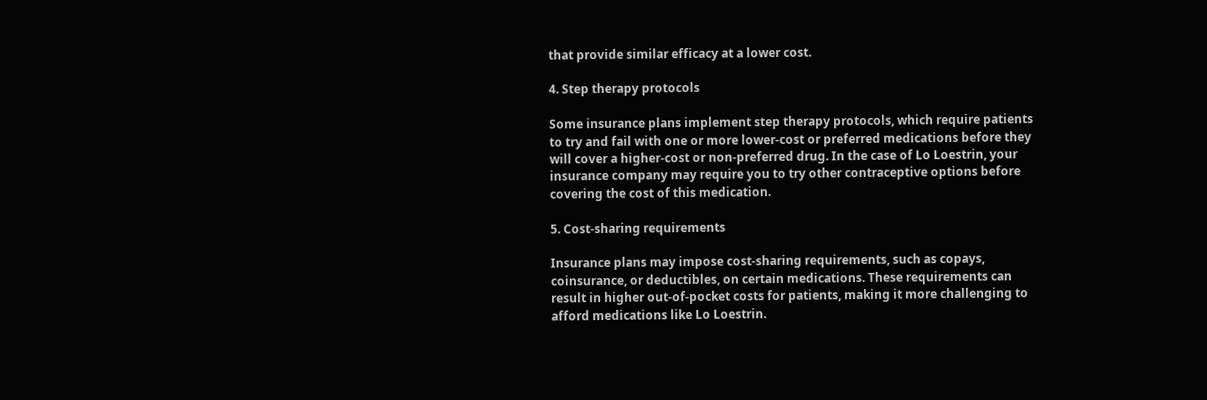that provide similar efficacy at a lower cost.

4. Step therapy protocols

Some insurance plans implement step therapy protocols, which require patients to try and fail with one or more lower-cost or preferred medications before they will cover a higher-cost or non-preferred drug. In the case of Lo Loestrin, your insurance company may require you to try other contraceptive options before covering the cost of this medication.

5. Cost-sharing requirements

Insurance plans may impose cost-sharing requirements, such as copays, coinsurance, or deductibles, on certain medications. These requirements can result in higher out-of-pocket costs for patients, making it more challenging to afford medications like Lo Loestrin.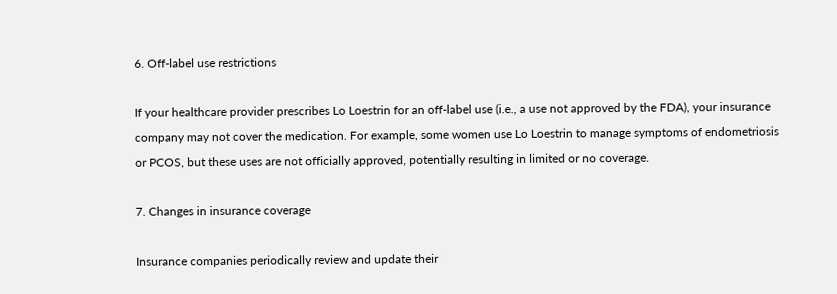6. Off-label use restrictions

If your healthcare provider prescribes Lo Loestrin for an off-label use (i.e., a use not approved by the FDA), your insurance company may not cover the medication. For example, some women use Lo Loestrin to manage symptoms of endometriosis or PCOS, but these uses are not officially approved, potentially resulting in limited or no coverage.

7. Changes in insurance coverage

Insurance companies periodically review and update their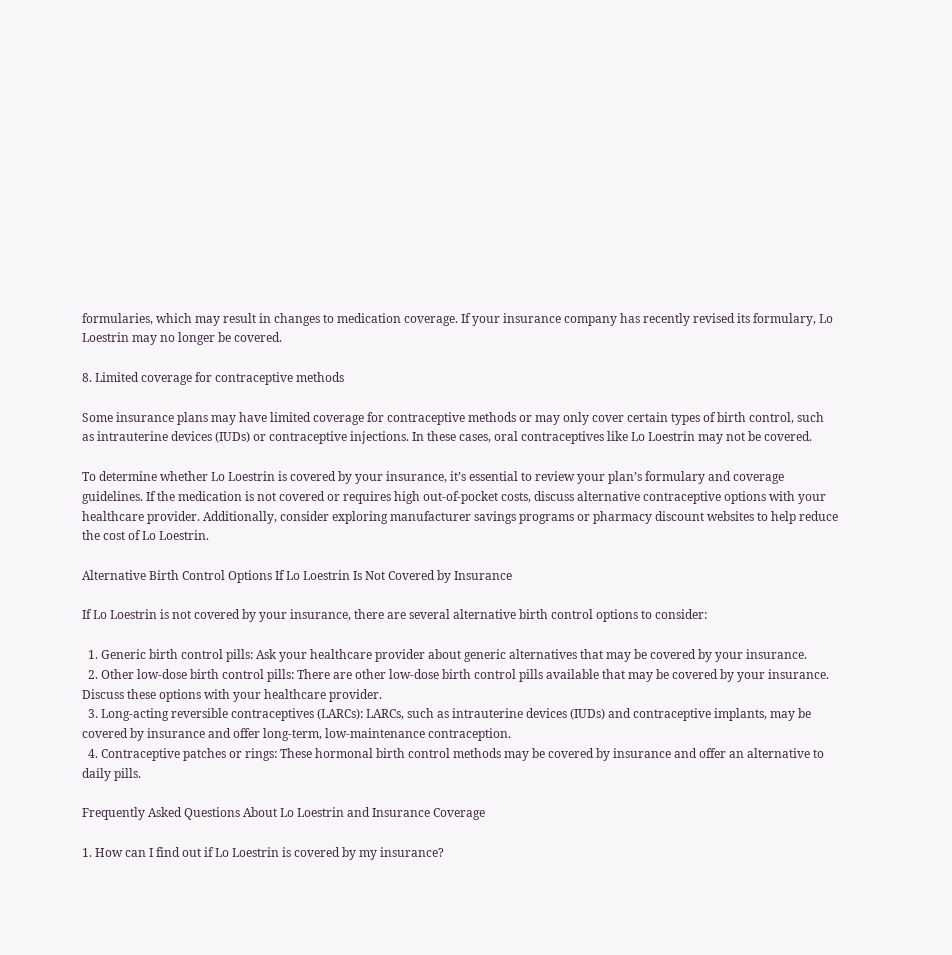formularies, which may result in changes to medication coverage. If your insurance company has recently revised its formulary, Lo Loestrin may no longer be covered.

8. Limited coverage for contraceptive methods

Some insurance plans may have limited coverage for contraceptive methods or may only cover certain types of birth control, such as intrauterine devices (IUDs) or contraceptive injections. In these cases, oral contraceptives like Lo Loestrin may not be covered.

To determine whether Lo Loestrin is covered by your insurance, it’s essential to review your plan’s formulary and coverage guidelines. If the medication is not covered or requires high out-of-pocket costs, discuss alternative contraceptive options with your healthcare provider. Additionally, consider exploring manufacturer savings programs or pharmacy discount websites to help reduce the cost of Lo Loestrin.

Alternative Birth Control Options If Lo Loestrin Is Not Covered by Insurance

If Lo Loestrin is not covered by your insurance, there are several alternative birth control options to consider:

  1. Generic birth control pills: Ask your healthcare provider about generic alternatives that may be covered by your insurance.
  2. Other low-dose birth control pills: There are other low-dose birth control pills available that may be covered by your insurance. Discuss these options with your healthcare provider.
  3. Long-acting reversible contraceptives (LARCs): LARCs, such as intrauterine devices (IUDs) and contraceptive implants, may be covered by insurance and offer long-term, low-maintenance contraception.
  4. Contraceptive patches or rings: These hormonal birth control methods may be covered by insurance and offer an alternative to daily pills.

Frequently Asked Questions About Lo Loestrin and Insurance Coverage

1. How can I find out if Lo Loestrin is covered by my insurance?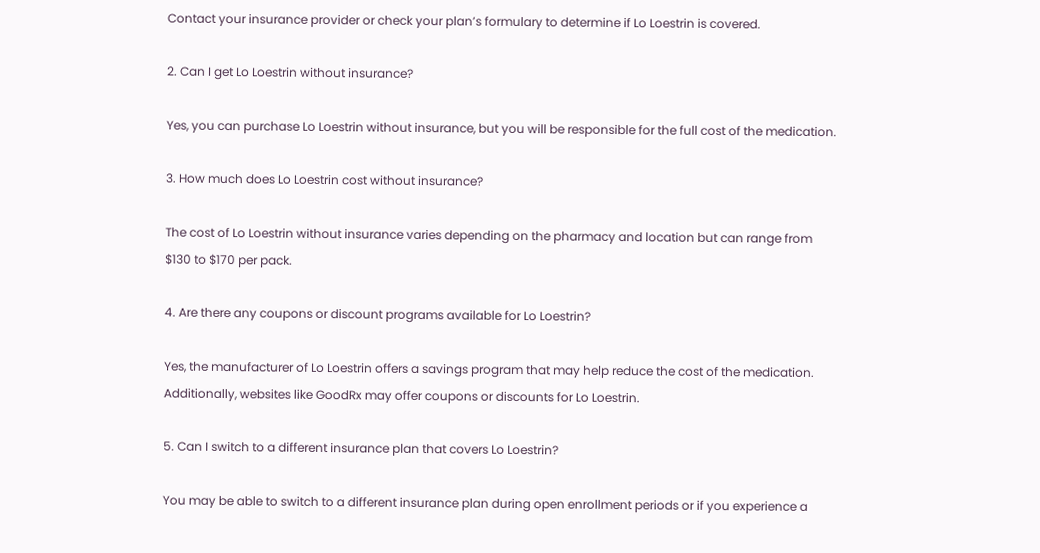Contact your insurance provider or check your plan’s formulary to determine if Lo Loestrin is covered.

2. Can I get Lo Loestrin without insurance?

Yes, you can purchase Lo Loestrin without insurance, but you will be responsible for the full cost of the medication.

3. How much does Lo Loestrin cost without insurance?

The cost of Lo Loestrin without insurance varies depending on the pharmacy and location but can range from $130 to $170 per pack.

4. Are there any coupons or discount programs available for Lo Loestrin?

Yes, the manufacturer of Lo Loestrin offers a savings program that may help reduce the cost of the medication. Additionally, websites like GoodRx may offer coupons or discounts for Lo Loestrin.

5. Can I switch to a different insurance plan that covers Lo Loestrin?

You may be able to switch to a different insurance plan during open enrollment periods or if you experience a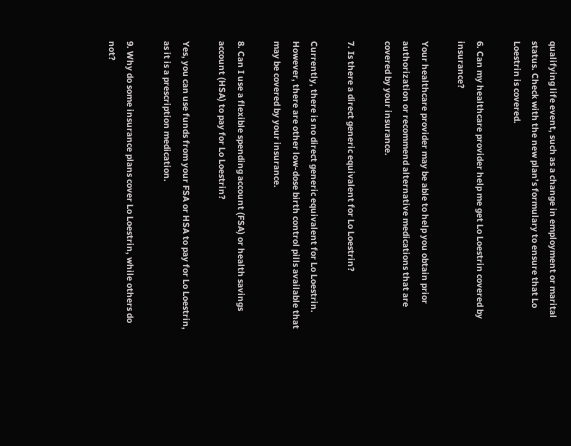qualifying life event, such as a change in employment or marital status. Check with the new plan’s formulary to ensure that Lo Loestrin is covered.

6. Can my healthcare provider help me get Lo Loestrin covered by insurance?

Your healthcare provider may be able to help you obtain prior authorization or recommend alternative medications that are covered by your insurance.

7. Is there a direct generic equivalent for Lo Loestrin?

Currently, there is no direct generic equivalent for Lo Loestrin. However, there are other low-dose birth control pills available that may be covered by your insurance.

8. Can I use a flexible spending account (FSA) or health savings account (HSA) to pay for Lo Loestrin?

Yes, you can use funds from your FSA or HSA to pay for Lo Loestrin, as it is a prescription medication.

9. Why do some insurance plans cover Lo Loestrin, while others do not?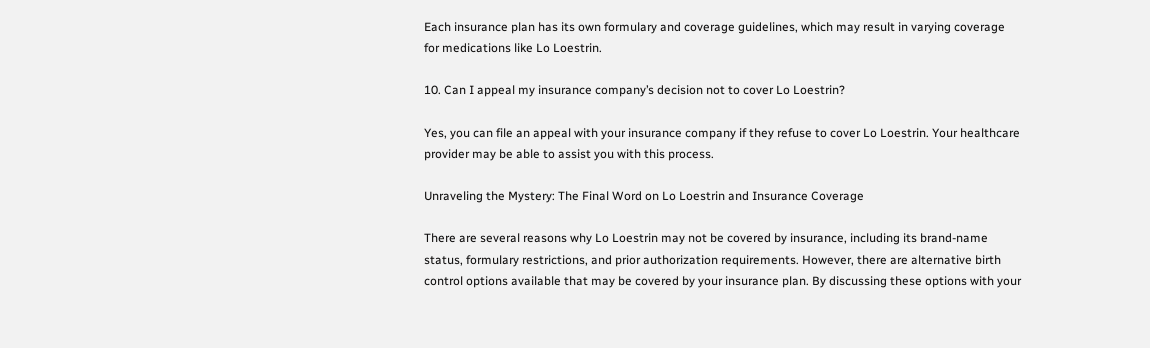Each insurance plan has its own formulary and coverage guidelines, which may result in varying coverage for medications like Lo Loestrin.

10. Can I appeal my insurance company’s decision not to cover Lo Loestrin?

Yes, you can file an appeal with your insurance company if they refuse to cover Lo Loestrin. Your healthcare provider may be able to assist you with this process.

Unraveling the Mystery: The Final Word on Lo Loestrin and Insurance Coverage

There are several reasons why Lo Loestrin may not be covered by insurance, including its brand-name status, formulary restrictions, and prior authorization requirements. However, there are alternative birth control options available that may be covered by your insurance plan. By discussing these options with your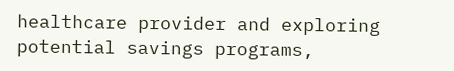healthcare provider and exploring potential savings programs,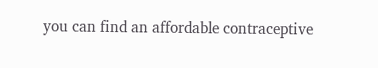you can find an affordable contraceptive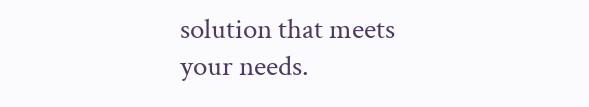solution that meets your needs.